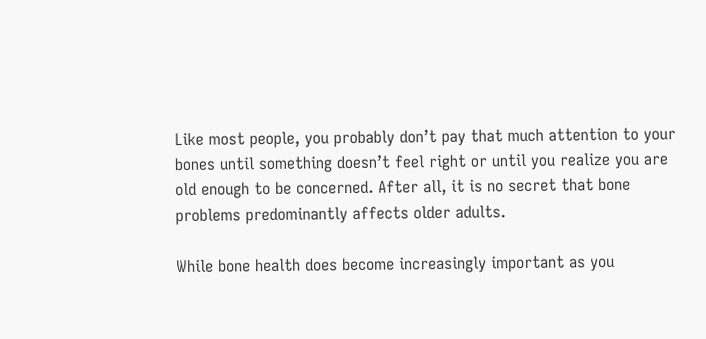Like most people, you probably don’t pay that much attention to your bones until something doesn’t feel right or until you realize you are old enough to be concerned. After all, it is no secret that bone problems predominantly affects older adults.

While bone health does become increasingly important as you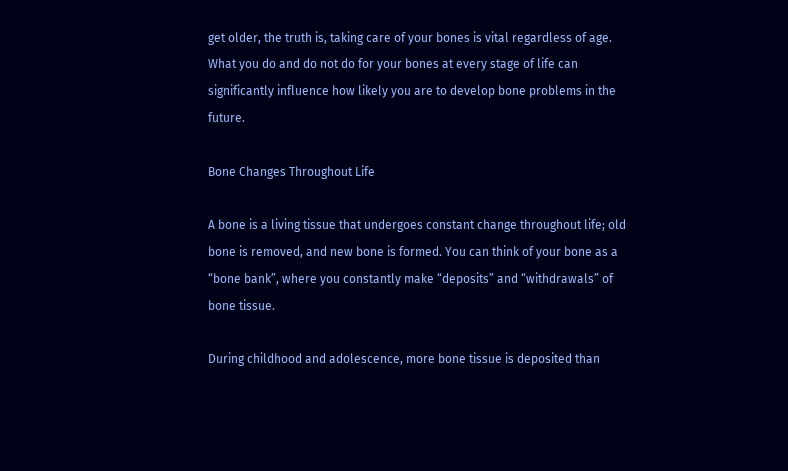get older, the truth is, taking care of your bones is vital regardless of age. What you do and do not do for your bones at every stage of life can significantly influence how likely you are to develop bone problems in the future.

Bone Changes Throughout Life

A bone is a living tissue that undergoes constant change throughout life; old bone is removed, and new bone is formed. You can think of your bone as a “bone bank”, where you constantly make “deposits” and “withdrawals” of bone tissue.

During childhood and adolescence, more bone tissue is deposited than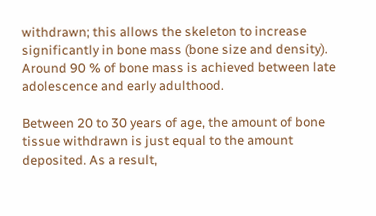withdrawn; this allows the skeleton to increase significantly in bone mass (bone size and density). Around 90 % of bone mass is achieved between late adolescence and early adulthood.

Between 20 to 30 years of age, the amount of bone tissue withdrawn is just equal to the amount deposited. As a result,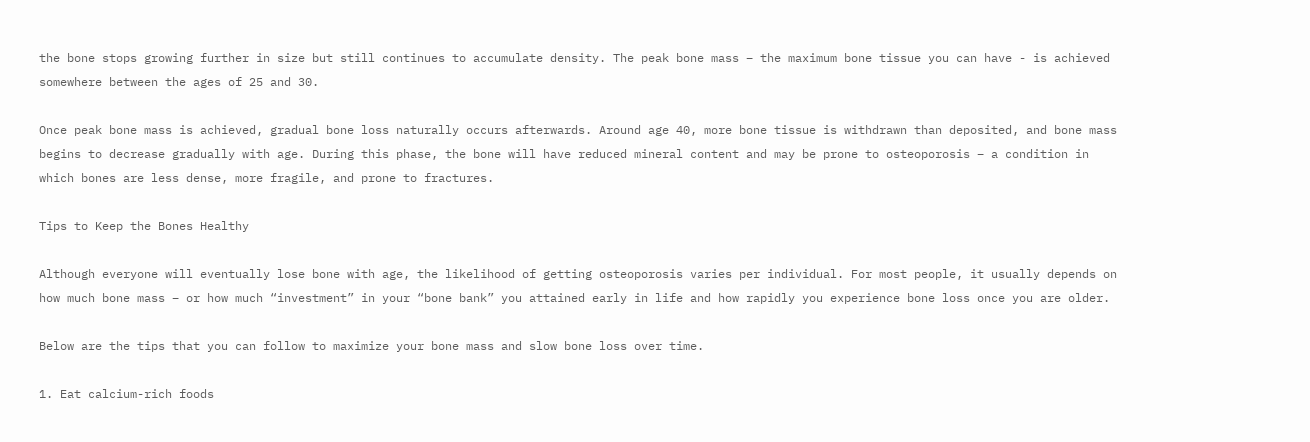the bone stops growing further in size but still continues to accumulate density. The peak bone mass – the maximum bone tissue you can have - is achieved somewhere between the ages of 25 and 30.

Once peak bone mass is achieved, gradual bone loss naturally occurs afterwards. Around age 40, more bone tissue is withdrawn than deposited, and bone mass begins to decrease gradually with age. During this phase, the bone will have reduced mineral content and may be prone to osteoporosis – a condition in which bones are less dense, more fragile, and prone to fractures.

Tips to Keep the Bones Healthy

Although everyone will eventually lose bone with age, the likelihood of getting osteoporosis varies per individual. For most people, it usually depends on how much bone mass – or how much “investment” in your “bone bank” you attained early in life and how rapidly you experience bone loss once you are older.

Below are the tips that you can follow to maximize your bone mass and slow bone loss over time.

1. Eat calcium-rich foods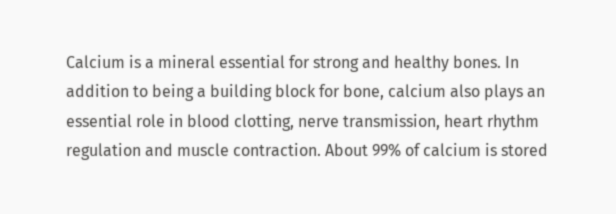Calcium is a mineral essential for strong and healthy bones. In addition to being a building block for bone, calcium also plays an essential role in blood clotting, nerve transmission, heart rhythm regulation and muscle contraction. About 99% of calcium is stored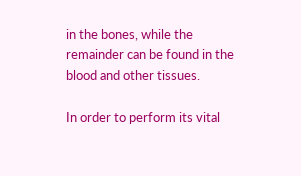in the bones, while the remainder can be found in the blood and other tissues.

In order to perform its vital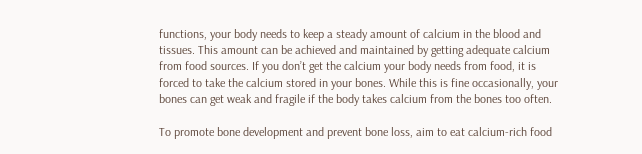functions, your body needs to keep a steady amount of calcium in the blood and tissues. This amount can be achieved and maintained by getting adequate calcium from food sources. If you don’t get the calcium your body needs from food, it is forced to take the calcium stored in your bones. While this is fine occasionally, your bones can get weak and fragile if the body takes calcium from the bones too often.

To promote bone development and prevent bone loss, aim to eat calcium-rich food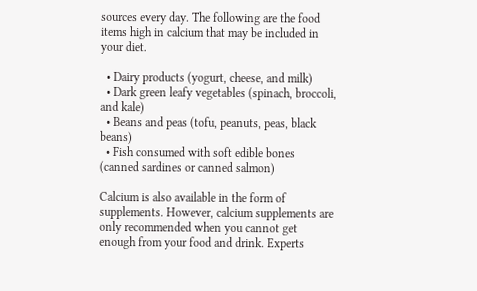sources every day. The following are the food items high in calcium that may be included in your diet.

  • Dairy products (yogurt, cheese, and milk)
  • Dark green leafy vegetables (spinach, broccoli, and kale)
  • Beans and peas (tofu, peanuts, peas, black beans)
  • Fish consumed with soft edible bones (canned sardines or canned salmon)

Calcium is also available in the form of supplements. However, calcium supplements are only recommended when you cannot get enough from your food and drink. Experts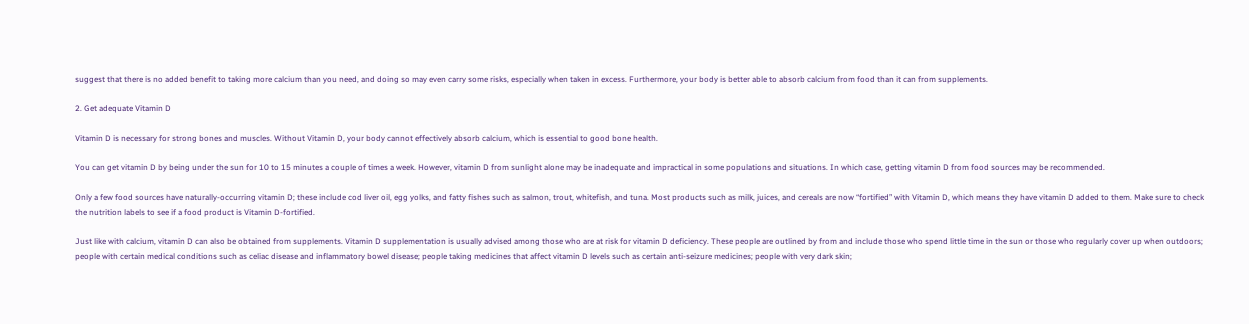suggest that there is no added benefit to taking more calcium than you need, and doing so may even carry some risks, especially when taken in excess. Furthermore, your body is better able to absorb calcium from food than it can from supplements.

2. Get adequate Vitamin D

Vitamin D is necessary for strong bones and muscles. Without Vitamin D, your body cannot effectively absorb calcium, which is essential to good bone health.

You can get vitamin D by being under the sun for 10 to 15 minutes a couple of times a week. However, vitamin D from sunlight alone may be inadequate and impractical in some populations and situations. In which case, getting vitamin D from food sources may be recommended.

Only a few food sources have naturally-occurring vitamin D; these include cod liver oil, egg yolks, and fatty fishes such as salmon, trout, whitefish, and tuna. Most products such as milk, juices, and cereals are now “fortified” with Vitamin D, which means they have vitamin D added to them. Make sure to check the nutrition labels to see if a food product is Vitamin D-fortified.

Just like with calcium, vitamin D can also be obtained from supplements. Vitamin D supplementation is usually advised among those who are at risk for vitamin D deficiency. These people are outlined by from and include those who spend little time in the sun or those who regularly cover up when outdoors; people with certain medical conditions such as celiac disease and inflammatory bowel disease; people taking medicines that affect vitamin D levels such as certain anti-seizure medicines; people with very dark skin;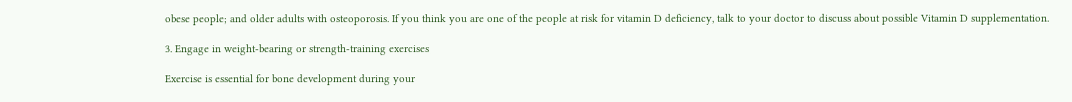obese people; and older adults with osteoporosis. If you think you are one of the people at risk for vitamin D deficiency, talk to your doctor to discuss about possible Vitamin D supplementation.

3. Engage in weight-bearing or strength-training exercises

Exercise is essential for bone development during your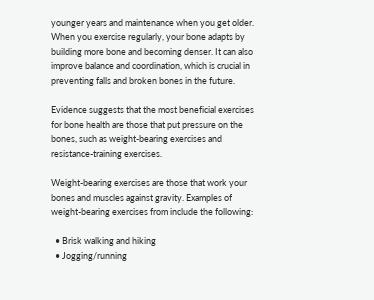younger years and maintenance when you get older. When you exercise regularly, your bone adapts by building more bone and becoming denser. It can also improve balance and coordination, which is crucial in preventing falls and broken bones in the future.

Evidence suggests that the most beneficial exercises for bone health are those that put pressure on the bones, such as weight-bearing exercises and resistance-training exercises.

Weight-bearing exercises are those that work your bones and muscles against gravity. Examples of weight-bearing exercises from include the following:

  • Brisk walking and hiking
  • Jogging/running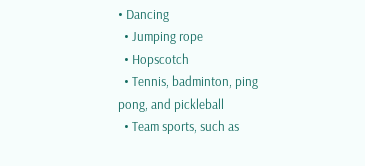• Dancing
  • Jumping rope
  • Hopscotch
  • Tennis, badminton, ping pong, and pickleball
  • Team sports, such as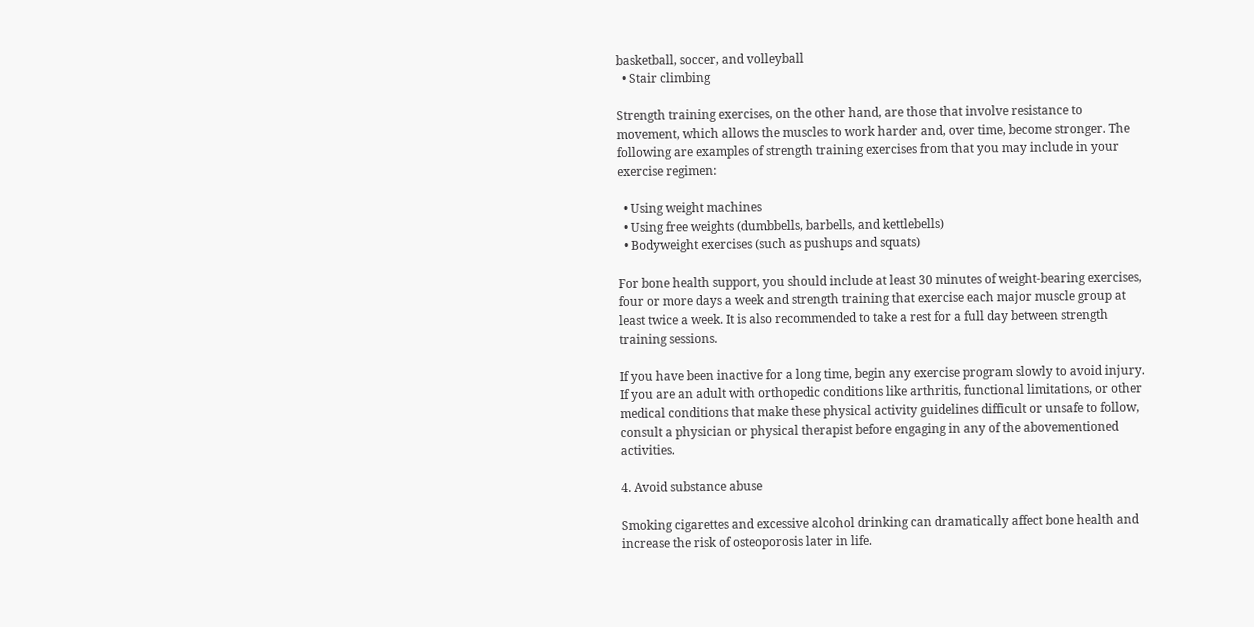basketball, soccer, and volleyball
  • Stair climbing

Strength training exercises, on the other hand, are those that involve resistance to movement, which allows the muscles to work harder and, over time, become stronger. The following are examples of strength training exercises from that you may include in your exercise regimen:

  • Using weight machines
  • Using free weights (dumbbells, barbells, and kettlebells)
  • Bodyweight exercises (such as pushups and squats)

For bone health support, you should include at least 30 minutes of weight-bearing exercises, four or more days a week and strength training that exercise each major muscle group at least twice a week. It is also recommended to take a rest for a full day between strength training sessions.

If you have been inactive for a long time, begin any exercise program slowly to avoid injury. If you are an adult with orthopedic conditions like arthritis, functional limitations, or other medical conditions that make these physical activity guidelines difficult or unsafe to follow, consult a physician or physical therapist before engaging in any of the abovementioned activities.

4. Avoid substance abuse

Smoking cigarettes and excessive alcohol drinking can dramatically affect bone health and increase the risk of osteoporosis later in life.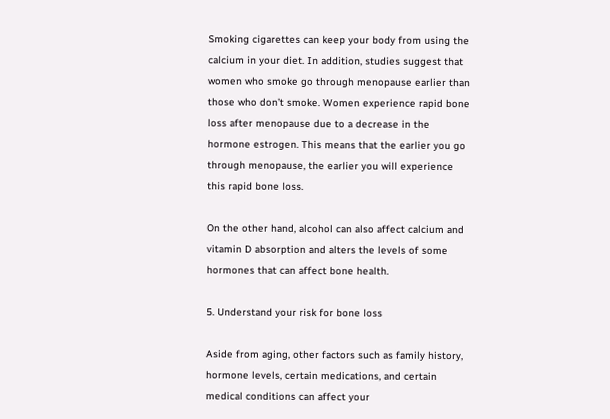Smoking cigarettes can keep your body from using the calcium in your diet. In addition, studies suggest that women who smoke go through menopause earlier than those who don’t smoke. Women experience rapid bone loss after menopause due to a decrease in the hormone estrogen. This means that the earlier you go through menopause, the earlier you will experience this rapid bone loss.

On the other hand, alcohol can also affect calcium and vitamin D absorption and alters the levels of some hormones that can affect bone health.

5. Understand your risk for bone loss

Aside from aging, other factors such as family history, hormone levels, certain medications, and certain medical conditions can affect your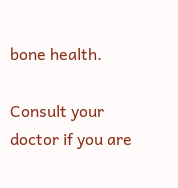bone health.

Consult your doctor if you are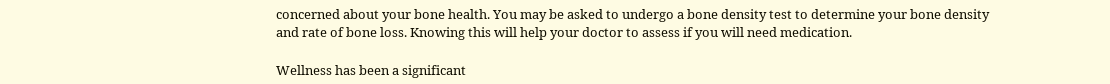concerned about your bone health. You may be asked to undergo a bone density test to determine your bone density and rate of bone loss. Knowing this will help your doctor to assess if you will need medication.

Wellness has been a significant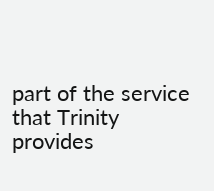part of the service that Trinity provides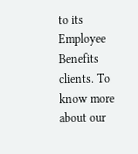to its Employee Benefits clients. To know more about our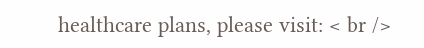healthcare plans, please visit: < br />